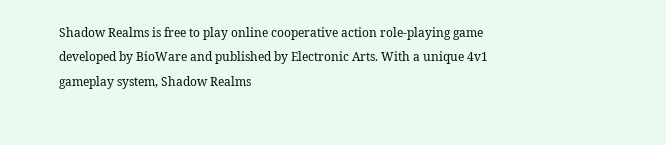Shadow Realms is free to play online cooperative action role-playing game developed by BioWare and published by Electronic Arts. With a unique 4v1 gameplay system, Shadow Realms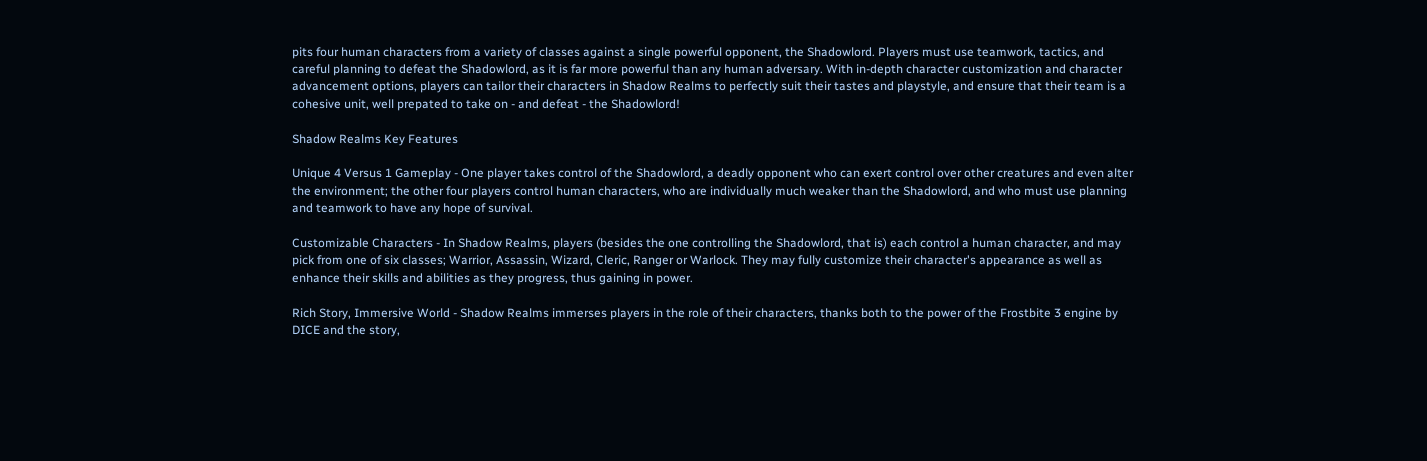pits four human characters from a variety of classes against a single powerful opponent, the Shadowlord. Players must use teamwork, tactics, and careful planning to defeat the Shadowlord, as it is far more powerful than any human adversary. With in-depth character customization and character advancement options, players can tailor their characters in Shadow Realms to perfectly suit their tastes and playstyle, and ensure that their team is a cohesive unit, well prepated to take on - and defeat - the Shadowlord!

Shadow Realms Key Features

Unique 4 Versus 1 Gameplay - One player takes control of the Shadowlord, a deadly opponent who can exert control over other creatures and even alter the environment; the other four players control human characters, who are individually much weaker than the Shadowlord, and who must use planning and teamwork to have any hope of survival.

Customizable Characters - In Shadow Realms, players (besides the one controlling the Shadowlord, that is) each control a human character, and may pick from one of six classes; Warrior, Assassin, Wizard, Cleric, Ranger or Warlock. They may fully customize their character's appearance as well as enhance their skills and abilities as they progress, thus gaining in power.

Rich Story, Immersive World - Shadow Realms immerses players in the role of their characters, thanks both to the power of the Frostbite 3 engine by DICE and the story,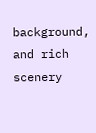background, and rich scenery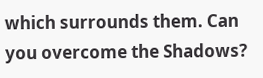which surrounds them. Can you overcome the Shadows?